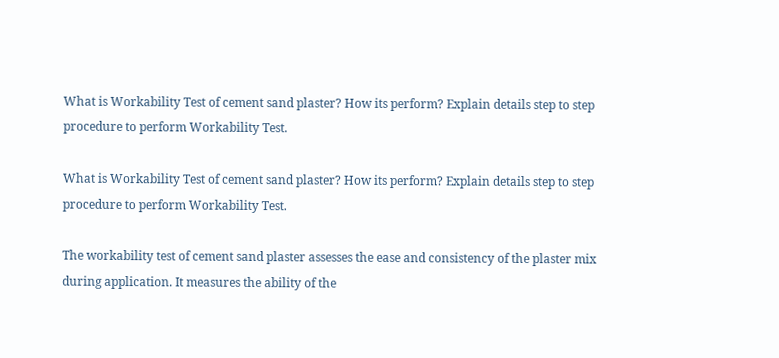What is Workability Test of cement sand plaster? How its perform? Explain details step to step procedure to perform Workability Test.

What is Workability Test of cement sand plaster? How its perform? Explain details step to step procedure to perform Workability Test.

The workability test of cement sand plaster assesses the ease and consistency of the plaster mix during application. It measures the ability of the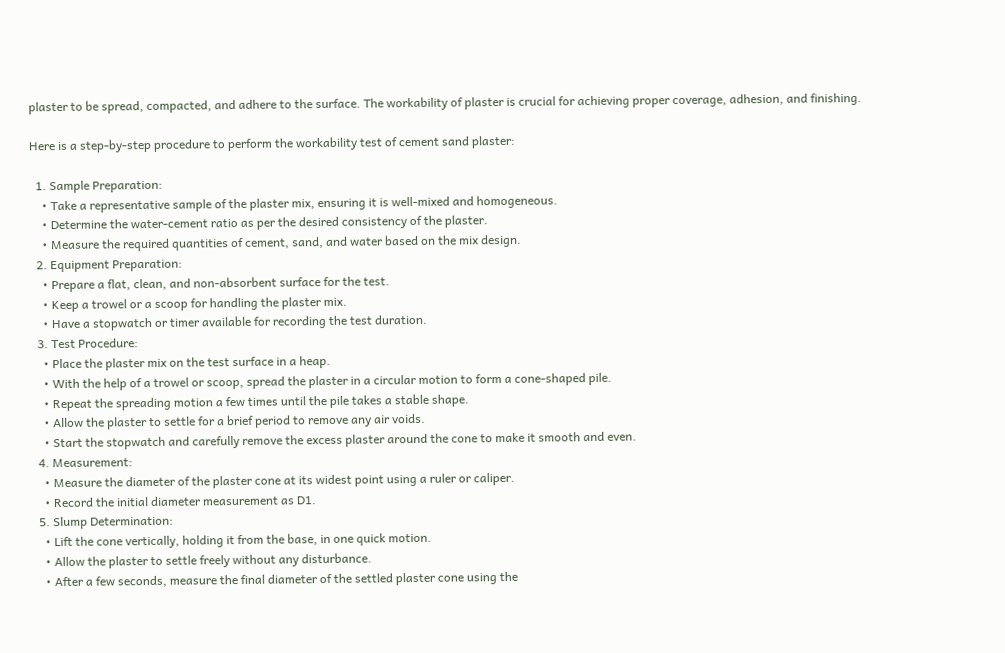plaster to be spread, compacted, and adhere to the surface. The workability of plaster is crucial for achieving proper coverage, adhesion, and finishing.

Here is a step-by-step procedure to perform the workability test of cement sand plaster:

  1. Sample Preparation:
    • Take a representative sample of the plaster mix, ensuring it is well-mixed and homogeneous.
    • Determine the water-cement ratio as per the desired consistency of the plaster.
    • Measure the required quantities of cement, sand, and water based on the mix design.
  2. Equipment Preparation:
    • Prepare a flat, clean, and non-absorbent surface for the test.
    • Keep a trowel or a scoop for handling the plaster mix.
    • Have a stopwatch or timer available for recording the test duration.
  3. Test Procedure:
    • Place the plaster mix on the test surface in a heap.
    • With the help of a trowel or scoop, spread the plaster in a circular motion to form a cone-shaped pile.
    • Repeat the spreading motion a few times until the pile takes a stable shape.
    • Allow the plaster to settle for a brief period to remove any air voids.
    • Start the stopwatch and carefully remove the excess plaster around the cone to make it smooth and even.
  4. Measurement:
    • Measure the diameter of the plaster cone at its widest point using a ruler or caliper.
    • Record the initial diameter measurement as D1.
  5. Slump Determination:
    • Lift the cone vertically, holding it from the base, in one quick motion.
    • Allow the plaster to settle freely without any disturbance.
    • After a few seconds, measure the final diameter of the settled plaster cone using the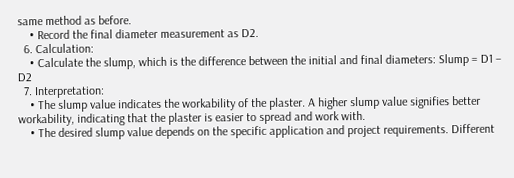same method as before.
    • Record the final diameter measurement as D2.
  6. Calculation:
    • Calculate the slump, which is the difference between the initial and final diameters: Slump = D1 – D2
  7. Interpretation:
    • The slump value indicates the workability of the plaster. A higher slump value signifies better workability, indicating that the plaster is easier to spread and work with.
    • The desired slump value depends on the specific application and project requirements. Different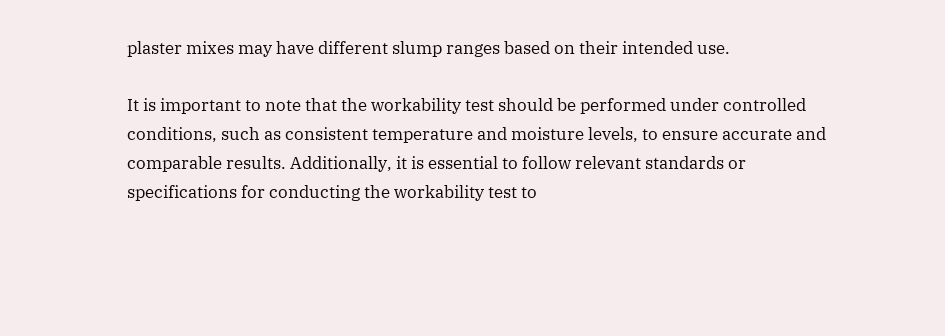plaster mixes may have different slump ranges based on their intended use.

It is important to note that the workability test should be performed under controlled conditions, such as consistent temperature and moisture levels, to ensure accurate and comparable results. Additionally, it is essential to follow relevant standards or specifications for conducting the workability test to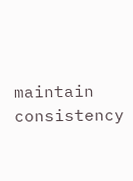maintain consistency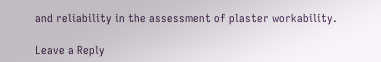and reliability in the assessment of plaster workability.

Leave a Reply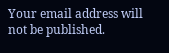Your email address will not be published.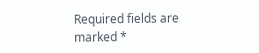Required fields are marked *